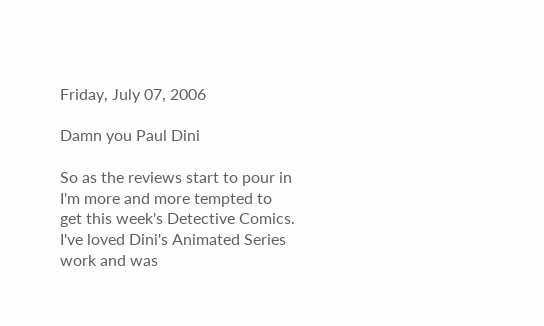Friday, July 07, 2006

Damn you Paul Dini

So as the reviews start to pour in I'm more and more tempted to get this week's Detective Comics. I've loved Dini's Animated Series work and was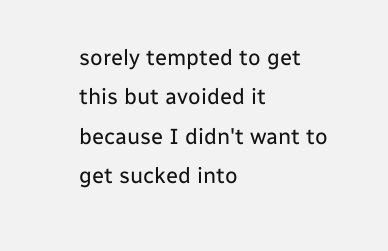sorely tempted to get this but avoided it because I didn't want to get sucked into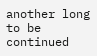another long to be continued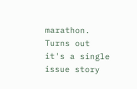marathon. Turns out it's a single issue story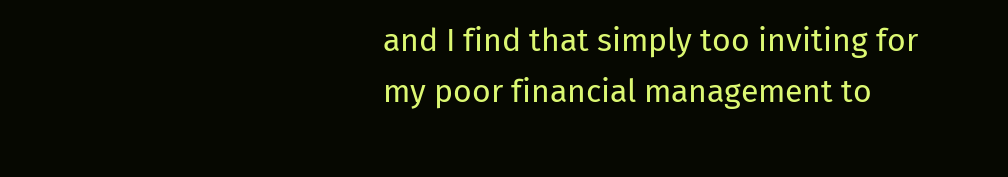and I find that simply too inviting for my poor financial management to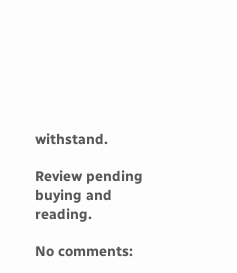withstand.

Review pending buying and reading.

No comments: